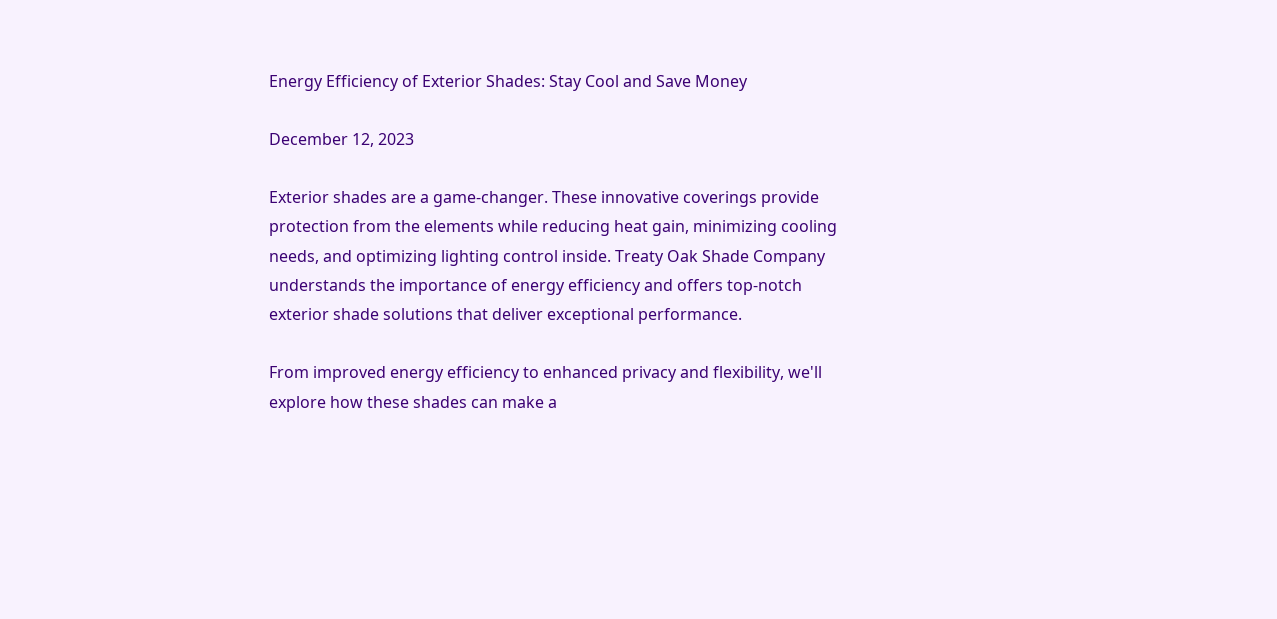Energy Efficiency of Exterior Shades: Stay Cool and Save Money

December 12, 2023

Exterior shades are a game-changer. These innovative coverings provide protection from the elements while reducing heat gain, minimizing cooling needs, and optimizing lighting control inside. Treaty Oak Shade Company understands the importance of energy efficiency and offers top-notch exterior shade solutions that deliver exceptional performance.

From improved energy efficiency to enhanced privacy and flexibility, we'll explore how these shades can make a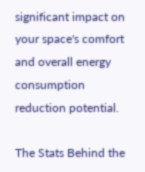significant impact on your space's comfort and overall energy consumption reduction potential.

The Stats Behind the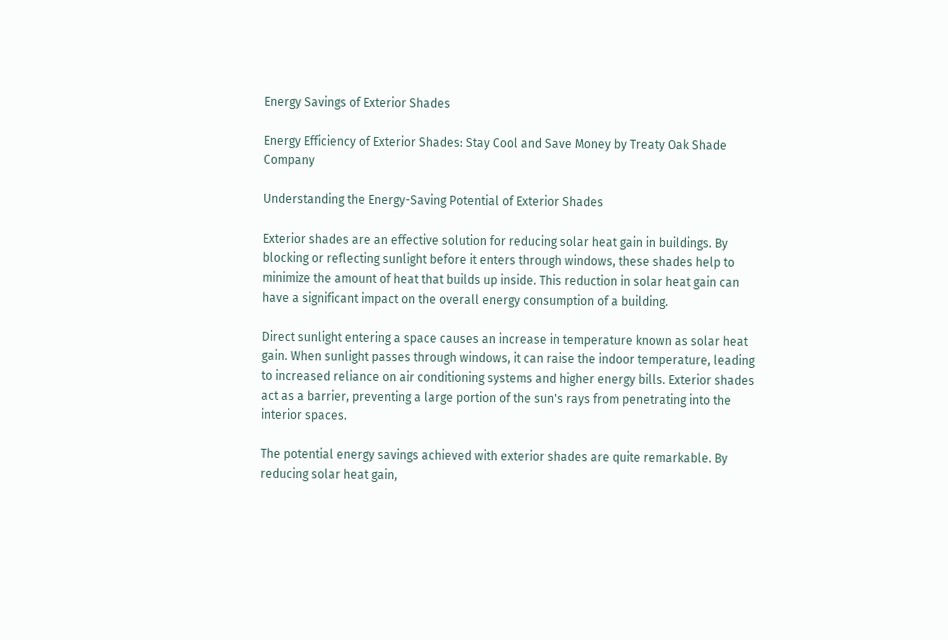Energy Savings of Exterior Shades

Energy Efficiency of Exterior Shades: Stay Cool and Save Money by Treaty Oak Shade Company

Understanding the Energy-Saving Potential of Exterior Shades

Exterior shades are an effective solution for reducing solar heat gain in buildings. By blocking or reflecting sunlight before it enters through windows, these shades help to minimize the amount of heat that builds up inside. This reduction in solar heat gain can have a significant impact on the overall energy consumption of a building.

Direct sunlight entering a space causes an increase in temperature known as solar heat gain. When sunlight passes through windows, it can raise the indoor temperature, leading to increased reliance on air conditioning systems and higher energy bills. Exterior shades act as a barrier, preventing a large portion of the sun's rays from penetrating into the interior spaces.

The potential energy savings achieved with exterior shades are quite remarkable. By reducing solar heat gain,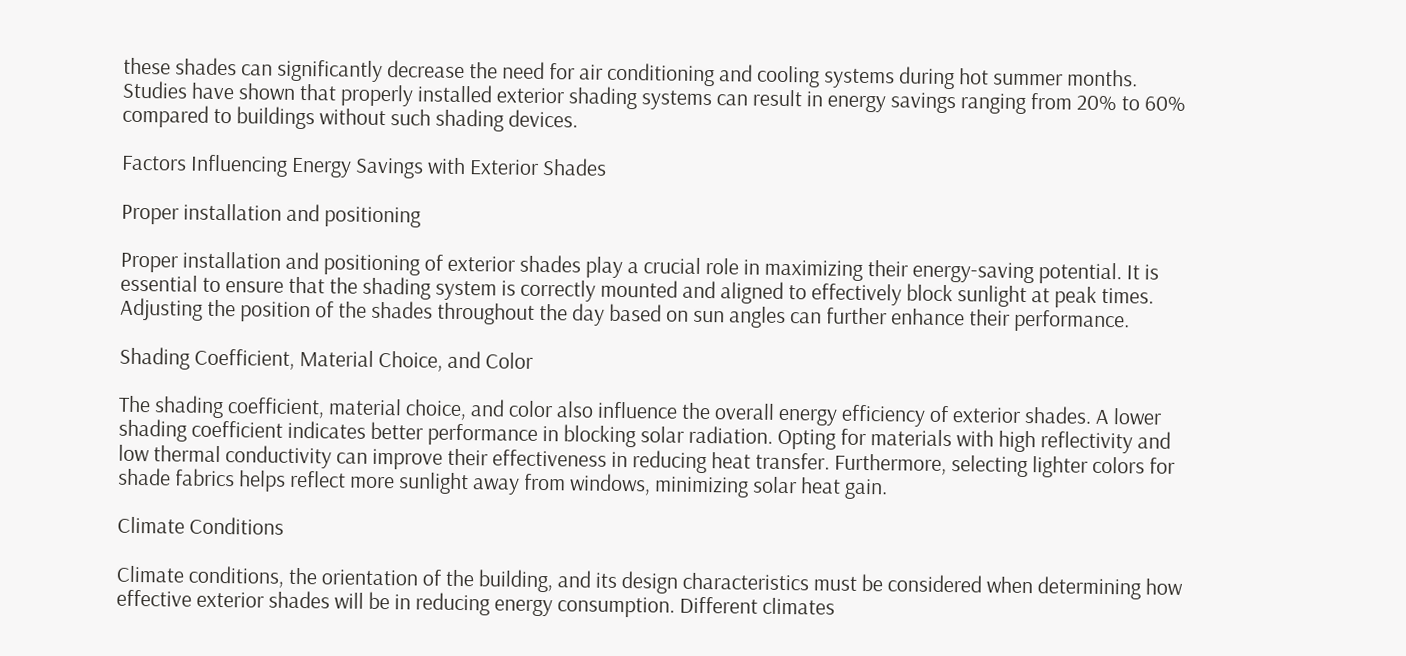these shades can significantly decrease the need for air conditioning and cooling systems during hot summer months. Studies have shown that properly installed exterior shading systems can result in energy savings ranging from 20% to 60% compared to buildings without such shading devices.

Factors Influencing Energy Savings with Exterior Shades

Proper installation and positioning

Proper installation and positioning of exterior shades play a crucial role in maximizing their energy-saving potential. It is essential to ensure that the shading system is correctly mounted and aligned to effectively block sunlight at peak times. Adjusting the position of the shades throughout the day based on sun angles can further enhance their performance.

Shading Coefficient, Material Choice, and Color

The shading coefficient, material choice, and color also influence the overall energy efficiency of exterior shades. A lower shading coefficient indicates better performance in blocking solar radiation. Opting for materials with high reflectivity and low thermal conductivity can improve their effectiveness in reducing heat transfer. Furthermore, selecting lighter colors for shade fabrics helps reflect more sunlight away from windows, minimizing solar heat gain.

Climate Conditions

Climate conditions, the orientation of the building, and its design characteristics must be considered when determining how effective exterior shades will be in reducing energy consumption. Different climates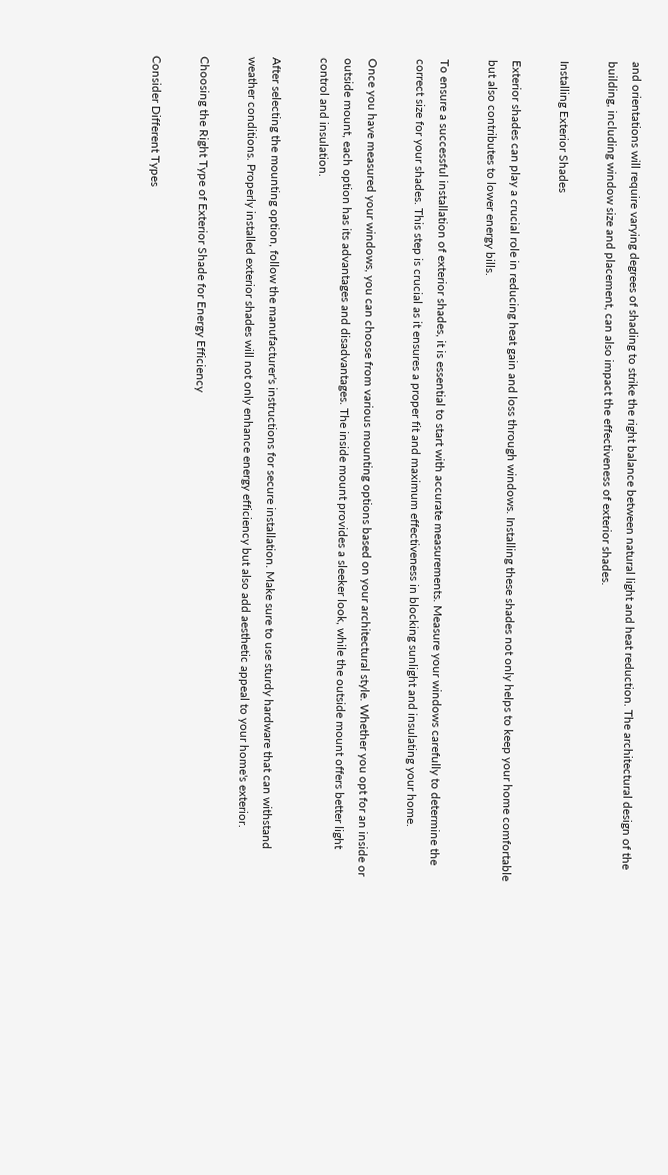and orientations will require varying degrees of shading to strike the right balance between natural light and heat reduction. The architectural design of the building, including window size and placement, can also impact the effectiveness of exterior shades.

Installing Exterior Shades

Exterior shades can play a crucial role in reducing heat gain and loss through windows. Installing these shades not only helps to keep your home comfortable but also contributes to lower energy bills.

To ensure a successful installation of exterior shades, it is essential to start with accurate measurements. Measure your windows carefully to determine the correct size for your shades. This step is crucial as it ensures a proper fit and maximum effectiveness in blocking sunlight and insulating your home.

Once you have measured your windows, you can choose from various mounting options based on your architectural style. Whether you opt for an inside or outside mount, each option has its advantages and disadvantages. The inside mount provides a sleeker look, while the outside mount offers better light control and insulation.

After selecting the mounting option, follow the manufacturer's instructions for secure installation. Make sure to use sturdy hardware that can withstand weather conditions. Properly installed exterior shades will not only enhance energy efficiency but also add aesthetic appeal to your home's exterior.

Choosing the Right Type of Exterior Shade for Energy Efficiency

Consider Different Types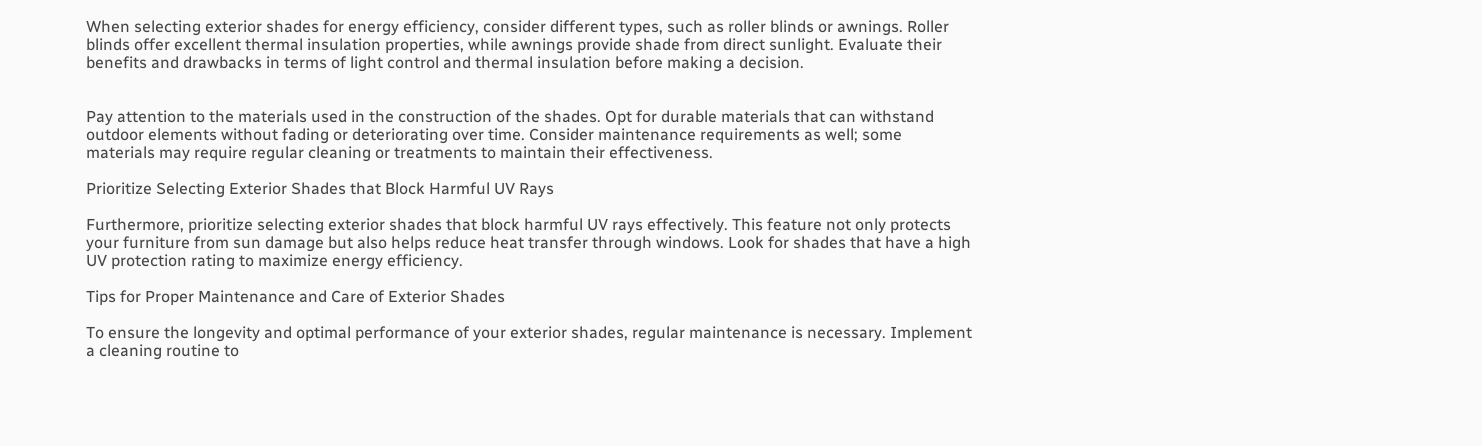When selecting exterior shades for energy efficiency, consider different types, such as roller blinds or awnings. Roller blinds offer excellent thermal insulation properties, while awnings provide shade from direct sunlight. Evaluate their benefits and drawbacks in terms of light control and thermal insulation before making a decision.


Pay attention to the materials used in the construction of the shades. Opt for durable materials that can withstand outdoor elements without fading or deteriorating over time. Consider maintenance requirements as well; some materials may require regular cleaning or treatments to maintain their effectiveness.

Prioritize Selecting Exterior Shades that Block Harmful UV Rays

Furthermore, prioritize selecting exterior shades that block harmful UV rays effectively. This feature not only protects your furniture from sun damage but also helps reduce heat transfer through windows. Look for shades that have a high UV protection rating to maximize energy efficiency.

Tips for Proper Maintenance and Care of Exterior Shades

To ensure the longevity and optimal performance of your exterior shades, regular maintenance is necessary. Implement a cleaning routine to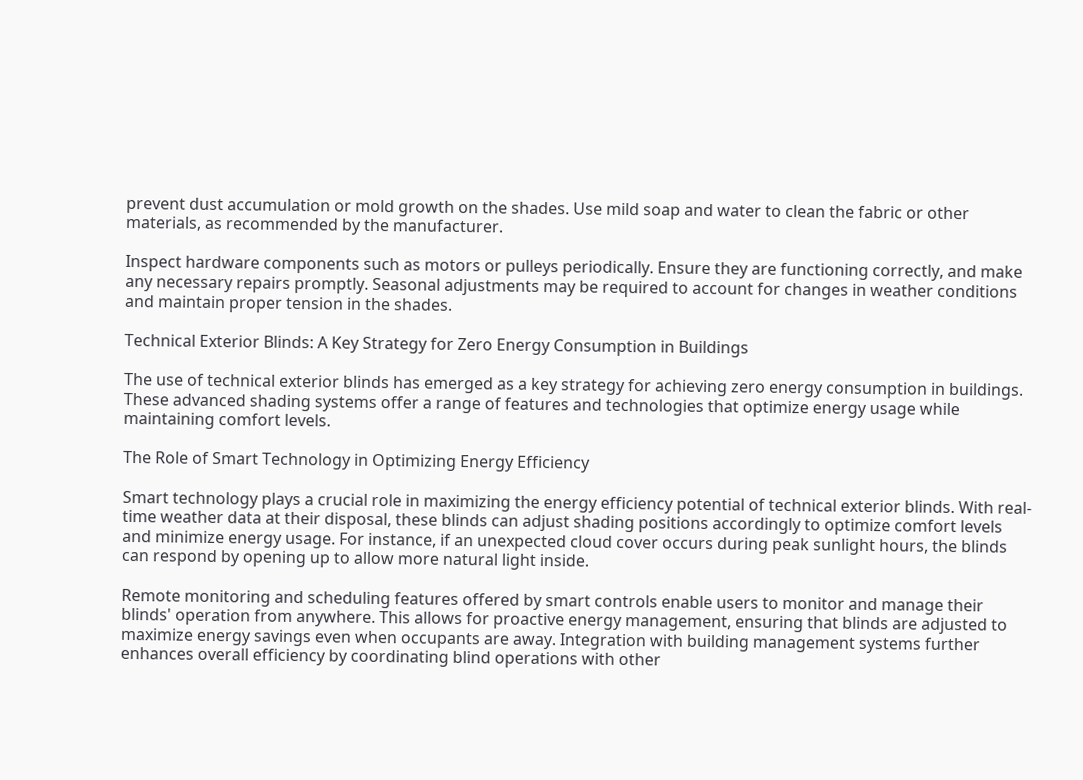prevent dust accumulation or mold growth on the shades. Use mild soap and water to clean the fabric or other materials, as recommended by the manufacturer.

Inspect hardware components such as motors or pulleys periodically. Ensure they are functioning correctly, and make any necessary repairs promptly. Seasonal adjustments may be required to account for changes in weather conditions and maintain proper tension in the shades.

Technical Exterior Blinds: A Key Strategy for Zero Energy Consumption in Buildings

The use of technical exterior blinds has emerged as a key strategy for achieving zero energy consumption in buildings. These advanced shading systems offer a range of features and technologies that optimize energy usage while maintaining comfort levels.

The Role of Smart Technology in Optimizing Energy Efficiency

Smart technology plays a crucial role in maximizing the energy efficiency potential of technical exterior blinds. With real-time weather data at their disposal, these blinds can adjust shading positions accordingly to optimize comfort levels and minimize energy usage. For instance, if an unexpected cloud cover occurs during peak sunlight hours, the blinds can respond by opening up to allow more natural light inside.

Remote monitoring and scheduling features offered by smart controls enable users to monitor and manage their blinds' operation from anywhere. This allows for proactive energy management, ensuring that blinds are adjusted to maximize energy savings even when occupants are away. Integration with building management systems further enhances overall efficiency by coordinating blind operations with other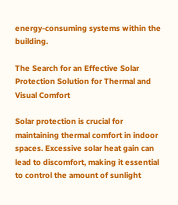energy-consuming systems within the building.

The Search for an Effective Solar Protection Solution for Thermal and Visual Comfort

Solar protection is crucial for maintaining thermal comfort in indoor spaces. Excessive solar heat gain can lead to discomfort, making it essential to control the amount of sunlight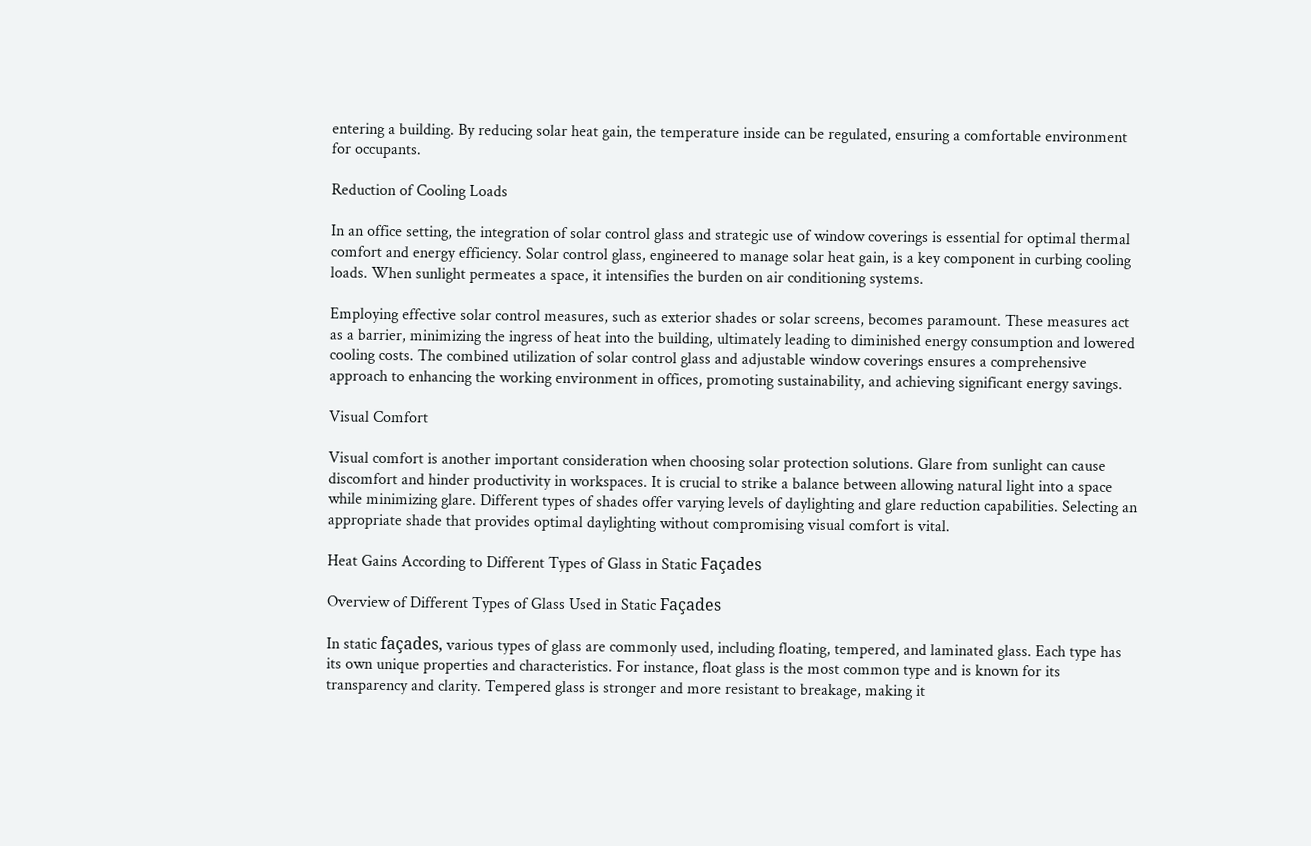entering a building. By reducing solar heat gain, the temperature inside can be regulated, ensuring a comfortable environment for occupants.

Reduction of Cooling Loads

In an office setting, the integration of solar control glass and strategic use of window coverings is essential for optimal thermal comfort and energy efficiency. Solar control glass, engineered to manage solar heat gain, is a key component in curbing cooling loads. When sunlight permeates a space, it intensifies the burden on air conditioning systems.

Employing effective solar control measures, such as exterior shades or solar screens, becomes paramount. These measures act as a barrier, minimizing the ingress of heat into the building, ultimately leading to diminished energy consumption and lowered cooling costs. The combined utilization of solar control glass and adjustable window coverings ensures a comprehensive approach to enhancing the working environment in offices, promoting sustainability, and achieving significant energy savings.

Visual Comfort

Visual comfort is another important consideration when choosing solar protection solutions. Glare from sunlight can cause discomfort and hinder productivity in workspaces. It is crucial to strike a balance between allowing natural light into a space while minimizing glare. Different types of shades offer varying levels of daylighting and glare reduction capabilities. Selecting an appropriate shade that provides optimal daylighting without compromising visual comfort is vital.

Heat Gains According to Different Types of Glass in Static Façades

Overview of Different Types of Glass Used in Static Façades

In static façades, various types of glass are commonly used, including floating, tempered, and laminated glass. Each type has its own unique properties and characteristics. For instance, float glass is the most common type and is known for its transparency and clarity. Tempered glass is stronger and more resistant to breakage, making it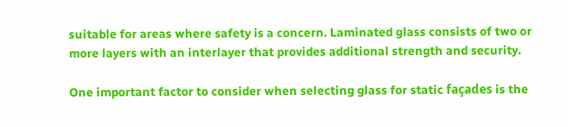suitable for areas where safety is a concern. Laminated glass consists of two or more layers with an interlayer that provides additional strength and security.

One important factor to consider when selecting glass for static façades is the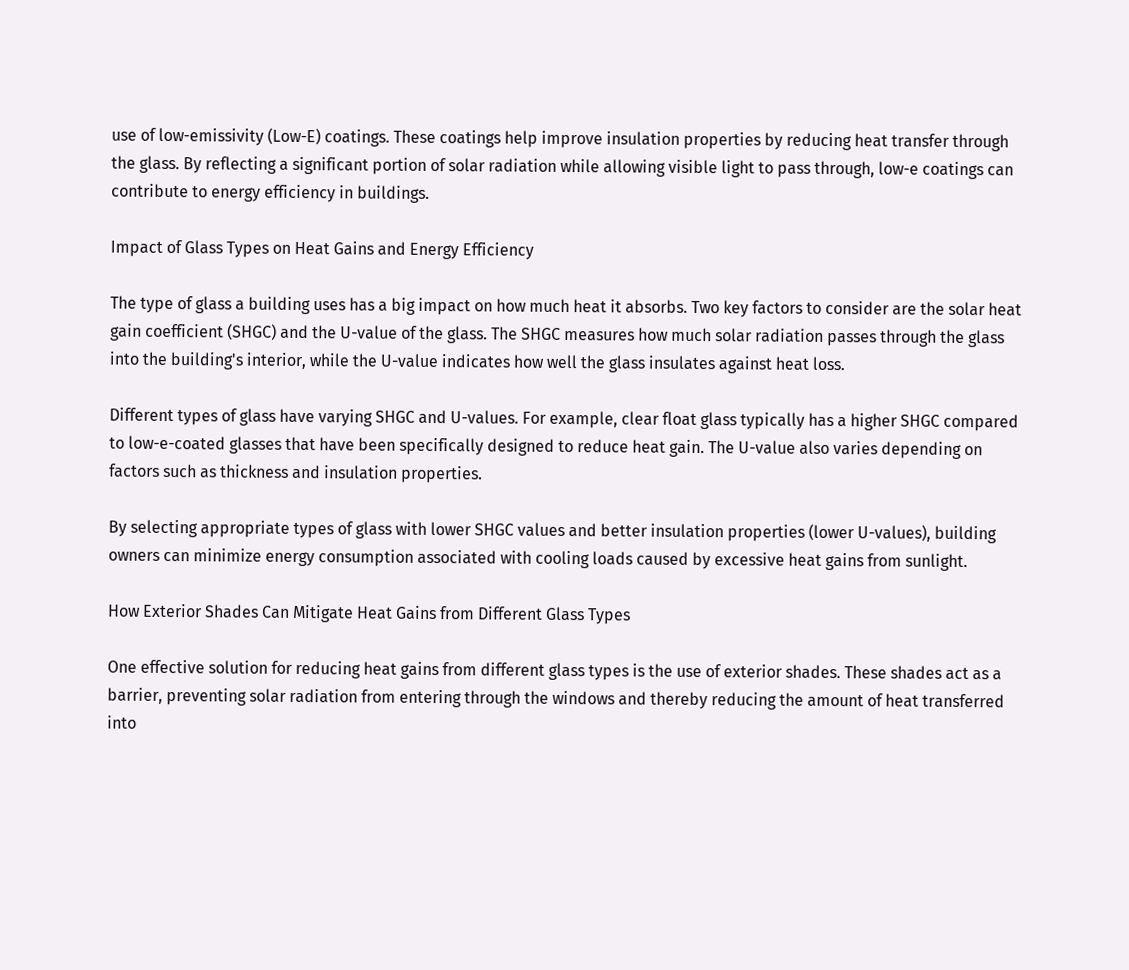use of low-emissivity (Low-E) coatings. These coatings help improve insulation properties by reducing heat transfer through the glass. By reflecting a significant portion of solar radiation while allowing visible light to pass through, low-e coatings can contribute to energy efficiency in buildings.

Impact of Glass Types on Heat Gains and Energy Efficiency

The type of glass a building uses has a big impact on how much heat it absorbs. Two key factors to consider are the solar heat gain coefficient (SHGC) and the U-value of the glass. The SHGC measures how much solar radiation passes through the glass into the building's interior, while the U-value indicates how well the glass insulates against heat loss.

Different types of glass have varying SHGC and U-values. For example, clear float glass typically has a higher SHGC compared to low-e-coated glasses that have been specifically designed to reduce heat gain. The U-value also varies depending on factors such as thickness and insulation properties.

By selecting appropriate types of glass with lower SHGC values and better insulation properties (lower U-values), building owners can minimize energy consumption associated with cooling loads caused by excessive heat gains from sunlight.

How Exterior Shades Can Mitigate Heat Gains from Different Glass Types

One effective solution for reducing heat gains from different glass types is the use of exterior shades. These shades act as a barrier, preventing solar radiation from entering through the windows and thereby reducing the amount of heat transferred into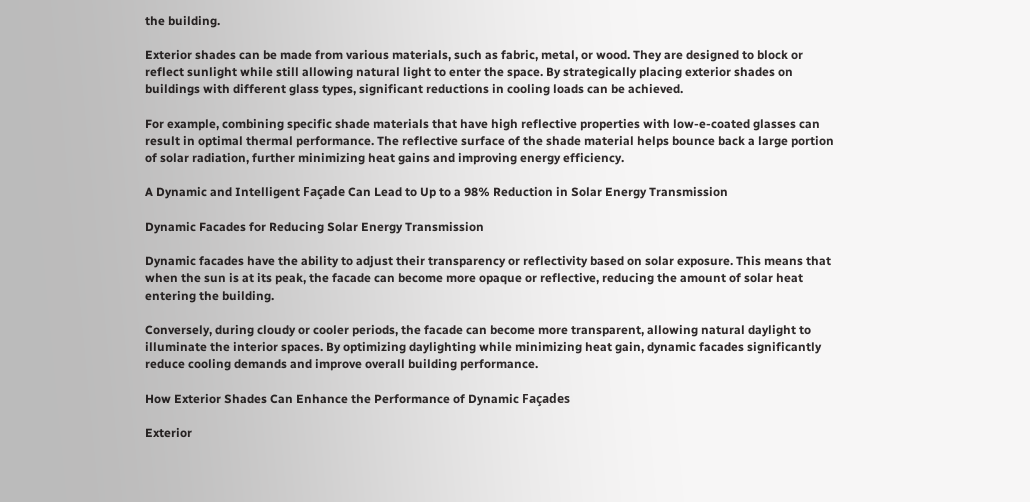the building.

Exterior shades can be made from various materials, such as fabric, metal, or wood. They are designed to block or reflect sunlight while still allowing natural light to enter the space. By strategically placing exterior shades on buildings with different glass types, significant reductions in cooling loads can be achieved.

For example, combining specific shade materials that have high reflective properties with low-e-coated glasses can result in optimal thermal performance. The reflective surface of the shade material helps bounce back a large portion of solar radiation, further minimizing heat gains and improving energy efficiency.

A Dynamic and Intelligent Façade Can Lead to Up to a 98% Reduction in Solar Energy Transmission

Dynamic Facades for Reducing Solar Energy Transmission

Dynamic facades have the ability to adjust their transparency or reflectivity based on solar exposure. This means that when the sun is at its peak, the facade can become more opaque or reflective, reducing the amount of solar heat entering the building.

Conversely, during cloudy or cooler periods, the facade can become more transparent, allowing natural daylight to illuminate the interior spaces. By optimizing daylighting while minimizing heat gain, dynamic facades significantly reduce cooling demands and improve overall building performance.

How Exterior Shades Can Enhance the Performance of Dynamic Façades

Exterior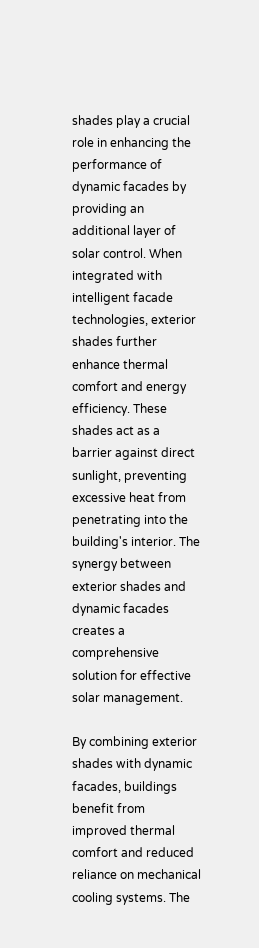shades play a crucial role in enhancing the performance of dynamic facades by providing an additional layer of solar control. When integrated with intelligent facade technologies, exterior shades further enhance thermal comfort and energy efficiency. These shades act as a barrier against direct sunlight, preventing excessive heat from penetrating into the building's interior. The synergy between exterior shades and dynamic facades creates a comprehensive solution for effective solar management.

By combining exterior shades with dynamic facades, buildings benefit from improved thermal comfort and reduced reliance on mechanical cooling systems. The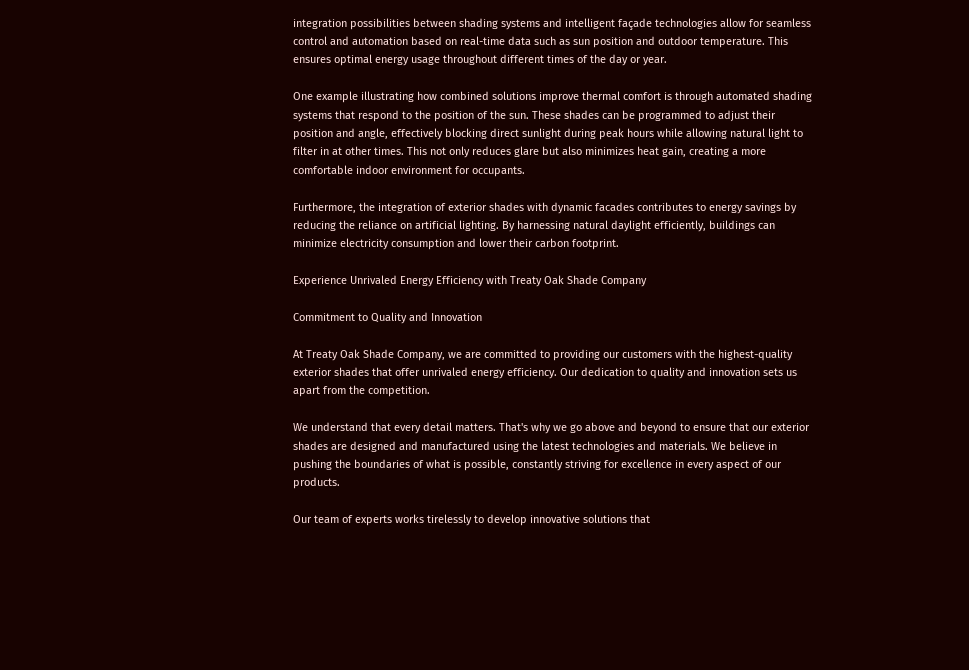integration possibilities between shading systems and intelligent façade technologies allow for seamless control and automation based on real-time data such as sun position and outdoor temperature. This ensures optimal energy usage throughout different times of the day or year.

One example illustrating how combined solutions improve thermal comfort is through automated shading systems that respond to the position of the sun. These shades can be programmed to adjust their position and angle, effectively blocking direct sunlight during peak hours while allowing natural light to filter in at other times. This not only reduces glare but also minimizes heat gain, creating a more comfortable indoor environment for occupants.

Furthermore, the integration of exterior shades with dynamic facades contributes to energy savings by reducing the reliance on artificial lighting. By harnessing natural daylight efficiently, buildings can minimize electricity consumption and lower their carbon footprint.

Experience Unrivaled Energy Efficiency with Treaty Oak Shade Company

Commitment to Quality and Innovation

At Treaty Oak Shade Company, we are committed to providing our customers with the highest-quality exterior shades that offer unrivaled energy efficiency. Our dedication to quality and innovation sets us apart from the competition.

We understand that every detail matters. That's why we go above and beyond to ensure that our exterior shades are designed and manufactured using the latest technologies and materials. We believe in pushing the boundaries of what is possible, constantly striving for excellence in every aspect of our products.

Our team of experts works tirelessly to develop innovative solutions that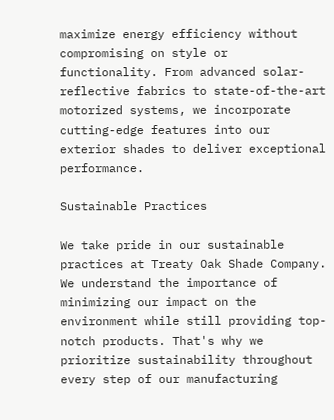maximize energy efficiency without compromising on style or functionality. From advanced solar-reflective fabrics to state-of-the-art motorized systems, we incorporate cutting-edge features into our exterior shades to deliver exceptional performance.

Sustainable Practices

We take pride in our sustainable practices at Treaty Oak Shade Company. We understand the importance of minimizing our impact on the environment while still providing top-notch products. That's why we prioritize sustainability throughout every step of our manufacturing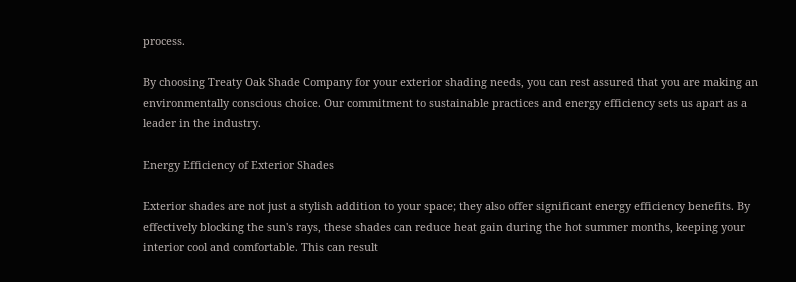process.

By choosing Treaty Oak Shade Company for your exterior shading needs, you can rest assured that you are making an environmentally conscious choice. Our commitment to sustainable practices and energy efficiency sets us apart as a leader in the industry.

Energy Efficiency of Exterior Shades

Exterior shades are not just a stylish addition to your space; they also offer significant energy efficiency benefits. By effectively blocking the sun's rays, these shades can reduce heat gain during the hot summer months, keeping your interior cool and comfortable. This can result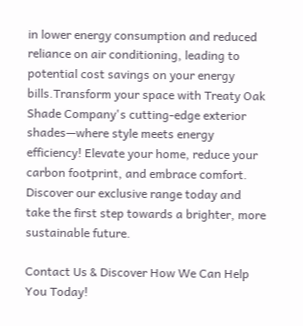in lower energy consumption and reduced reliance on air conditioning, leading to potential cost savings on your energy bills.Transform your space with Treaty Oak Shade Company's cutting-edge exterior shades—where style meets energy efficiency! Elevate your home, reduce your carbon footprint, and embrace comfort. Discover our exclusive range today and take the first step towards a brighter, more sustainable future.

Contact Us & Discover How We Can Help You Today!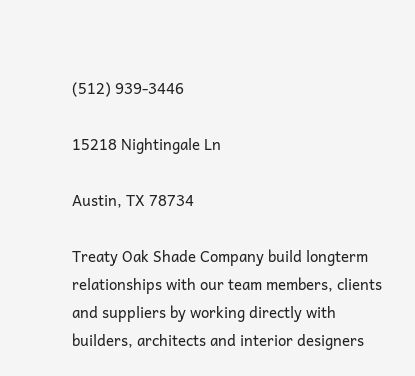(512) 939-3446

15218 Nightingale Ln

Austin, TX 78734

Treaty Oak Shade Company build longterm relationships with our team members, clients and suppliers by working directly with builders, architects and interior designers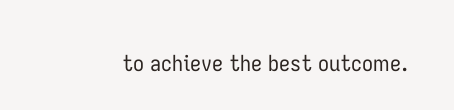to achieve the best outcome.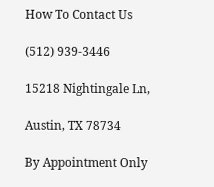How To Contact Us

(512) 939-3446

15218 Nightingale Ln,

Austin, TX 78734

By Appointment Only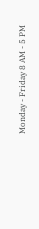Monday - Friday 8 AM - 5 PM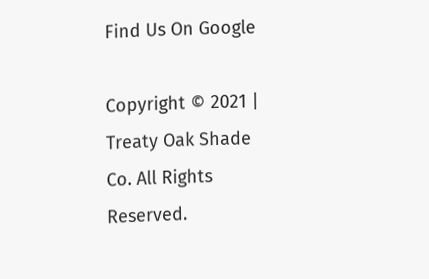Find Us On Google

Copyright © 2021 | Treaty Oak Shade Co. All Rights Reserved.